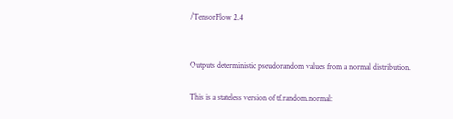/TensorFlow 2.4


Outputs deterministic pseudorandom values from a normal distribution.

This is a stateless version of tf.random.normal: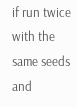if run twice with the same seeds and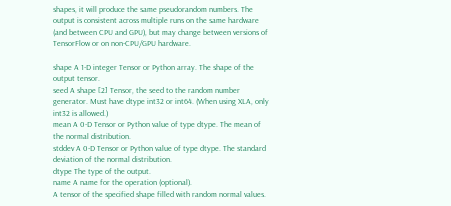shapes, it will produce the same pseudorandom numbers. The output is consistent across multiple runs on the same hardware (and between CPU and GPU), but may change between versions of TensorFlow or on non-CPU/GPU hardware.

shape A 1-D integer Tensor or Python array. The shape of the output tensor.
seed A shape [2] Tensor, the seed to the random number generator. Must have dtype int32 or int64. (When using XLA, only int32 is allowed.)
mean A 0-D Tensor or Python value of type dtype. The mean of the normal distribution.
stddev A 0-D Tensor or Python value of type dtype. The standard deviation of the normal distribution.
dtype The type of the output.
name A name for the operation (optional).
A tensor of the specified shape filled with random normal values.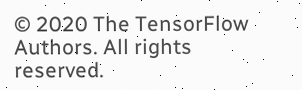© 2020 The TensorFlow Authors. All rights reserved.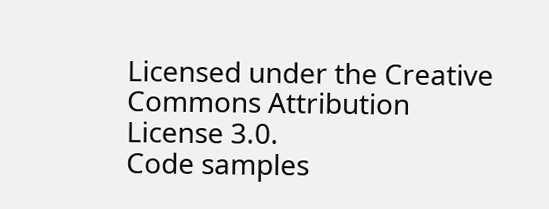Licensed under the Creative Commons Attribution License 3.0.
Code samples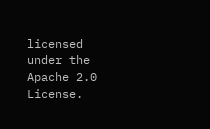licensed under the Apache 2.0 License.